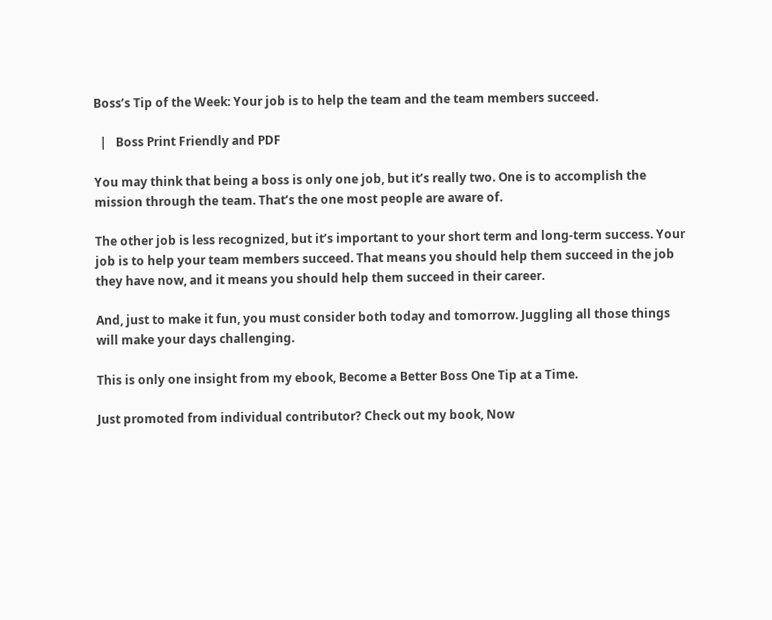Boss’s Tip of the Week: Your job is to help the team and the team members succeed.

  |   Boss Print Friendly and PDF

You may think that being a boss is only one job, but it’s really two. One is to accomplish the mission through the team. That’s the one most people are aware of.

The other job is less recognized, but it’s important to your short term and long-term success. Your job is to help your team members succeed. That means you should help them succeed in the job they have now, and it means you should help them succeed in their career.

And, just to make it fun, you must consider both today and tomorrow. Juggling all those things will make your days challenging.

This is only one insight from my ebook, Become a Better Boss One Tip at a Time.

Just promoted from individual contributor? Check out my book, Now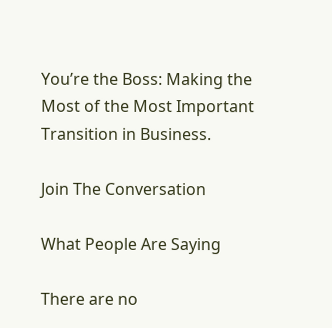You’re the Boss: Making the Most of the Most Important Transition in Business.

Join The Conversation

What People Are Saying

There are no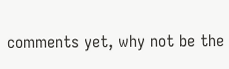comments yet, why not be the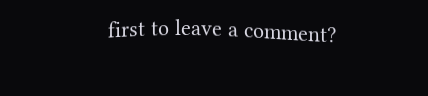first to leave a comment?